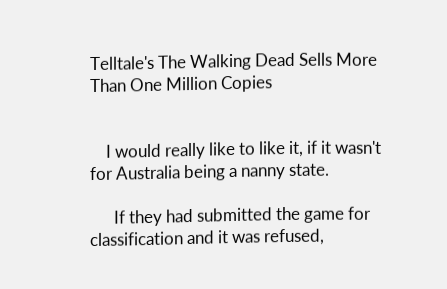Telltale's The Walking Dead Sells More Than One Million Copies


    I would really like to like it, if it wasn't for Australia being a nanny state.

      If they had submitted the game for classification and it was refused,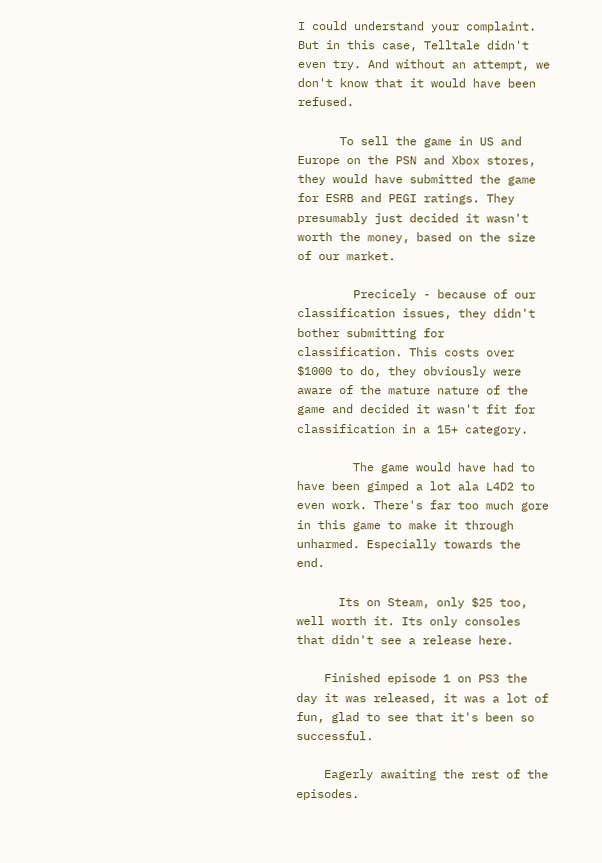I could understand your complaint. But in this case, Telltale didn't even try. And without an attempt, we don't know that it would have been refused.

      To sell the game in US and Europe on the PSN and Xbox stores, they would have submitted the game for ESRB and PEGI ratings. They presumably just decided it wasn't worth the money, based on the size of our market.

        Precicely - because of our classification issues, they didn't bother submitting for classification. This costs over $1000 to do, they obviously were aware of the mature nature of the game and decided it wasn't fit for classification in a 15+ category.

        The game would have had to have been gimped a lot ala L4D2 to even work. There's far too much gore in this game to make it through unharmed. Especially towards the end.

      Its on Steam, only $25 too, well worth it. Its only consoles that didn't see a release here.

    Finished episode 1 on PS3 the day it was released, it was a lot of fun, glad to see that it's been so successful.

    Eagerly awaiting the rest of the episodes.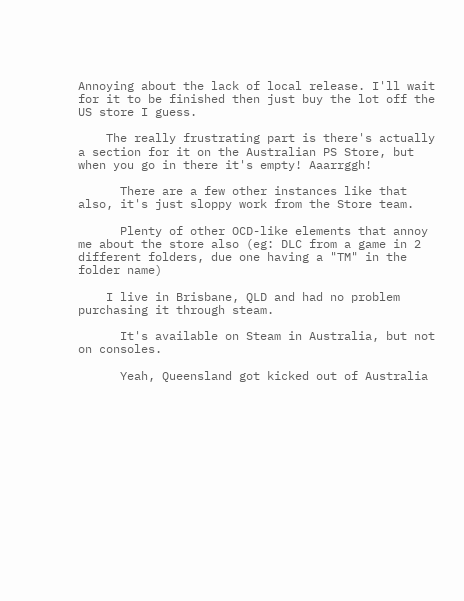Annoying about the lack of local release. I'll wait for it to be finished then just buy the lot off the US store I guess.

    The really frustrating part is there's actually a section for it on the Australian PS Store, but when you go in there it's empty! Aaarrggh!

      There are a few other instances like that also, it's just sloppy work from the Store team.

      Plenty of other OCD-like elements that annoy me about the store also (eg: DLC from a game in 2 different folders, due one having a "TM" in the folder name)

    I live in Brisbane, QLD and had no problem purchasing it through steam.

      It's available on Steam in Australia, but not on consoles.

      Yeah, Queensland got kicked out of Australia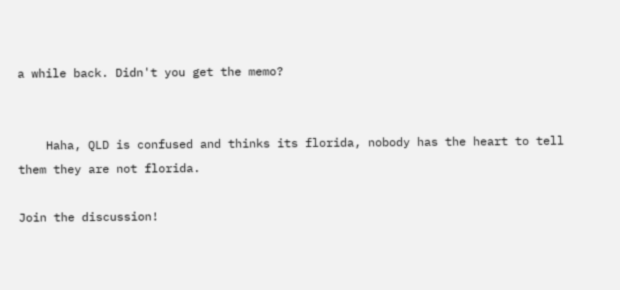a while back. Didn't you get the memo?


    Haha, QLD is confused and thinks its florida, nobody has the heart to tell them they are not florida.

Join the discussion!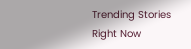Trending Stories Right Now